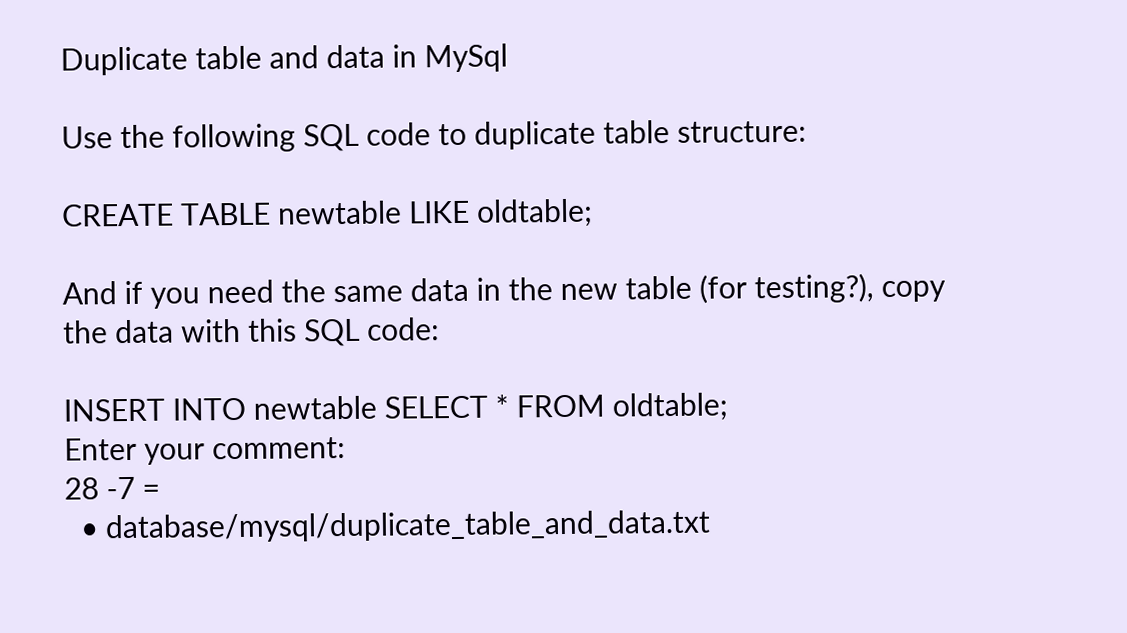Duplicate table and data in MySql

Use the following SQL code to duplicate table structure:

CREATE TABLE newtable LIKE oldtable;

And if you need the same data in the new table (for testing?), copy the data with this SQL code:

INSERT INTO newtable SELECT * FROM oldtable;
Enter your comment:
28 -7 =
  • database/mysql/duplicate_table_and_data.txt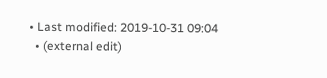• Last modified: 2019-10-31 09:04
  • (external edit)